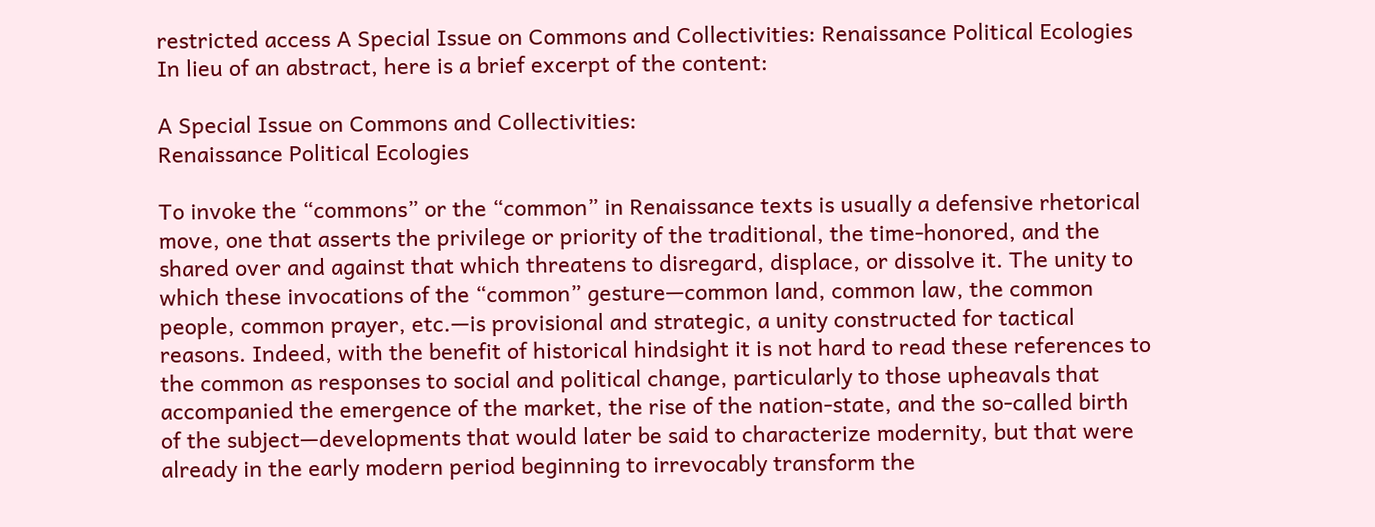restricted access A Special Issue on Commons and Collectivities: Renaissance Political Ecologies
In lieu of an abstract, here is a brief excerpt of the content:

A Special Issue on Commons and Collectivities:
Renaissance Political Ecologies

To invoke the “commons” or the “common” in Renaissance texts is usually a defensive rhetorical move, one that asserts the privilege or priority of the traditional, the time-honored, and the shared over and against that which threatens to disregard, displace, or dissolve it. The unity to which these invocations of the “common” gesture—common land, common law, the common people, common prayer, etc.—is provisional and strategic, a unity constructed for tactical reasons. Indeed, with the benefit of historical hindsight it is not hard to read these references to the common as responses to social and political change, particularly to those upheavals that accompanied the emergence of the market, the rise of the nation-state, and the so-called birth of the subject—developments that would later be said to characterize modernity, but that were already in the early modern period beginning to irrevocably transform the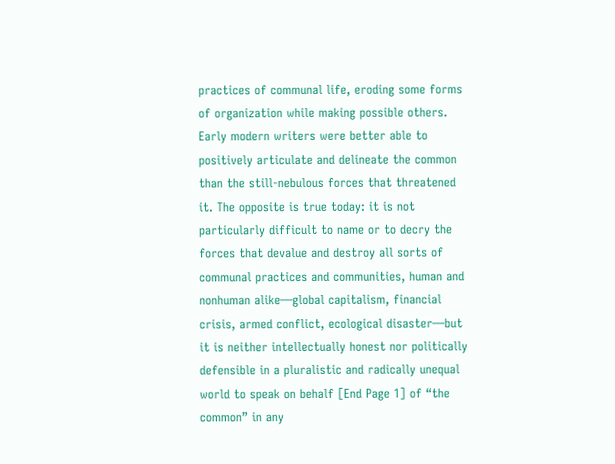practices of communal life, eroding some forms of organization while making possible others. Early modern writers were better able to positively articulate and delineate the common than the still-nebulous forces that threatened it. The opposite is true today: it is not particularly difficult to name or to decry the forces that devalue and destroy all sorts of communal practices and communities, human and nonhuman alike—global capitalism, financial crisis, armed conflict, ecological disaster—but it is neither intellectually honest nor politically defensible in a pluralistic and radically unequal world to speak on behalf [End Page 1] of “the common” in any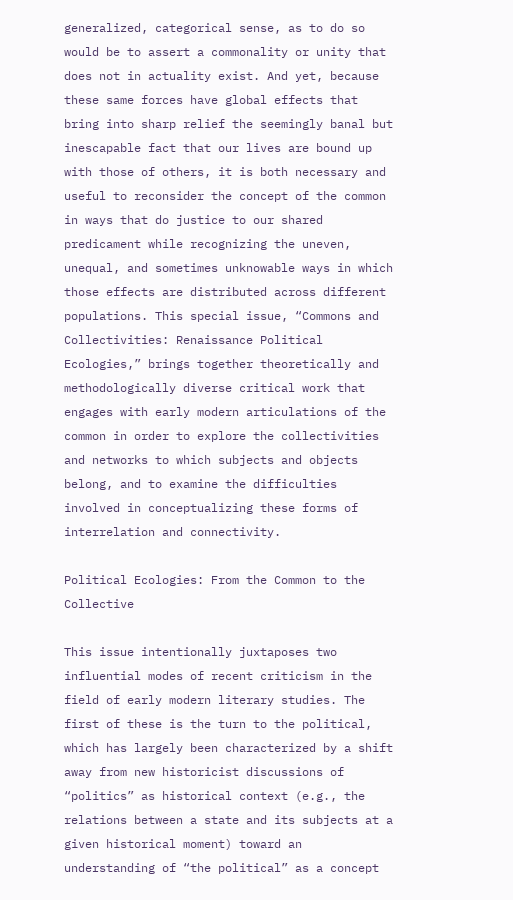generalized, categorical sense, as to do so would be to assert a commonality or unity that does not in actuality exist. And yet, because these same forces have global effects that bring into sharp relief the seemingly banal but inescapable fact that our lives are bound up with those of others, it is both necessary and useful to reconsider the concept of the common in ways that do justice to our shared predicament while recognizing the uneven, unequal, and sometimes unknowable ways in which those effects are distributed across different populations. This special issue, “Commons and Collectivities: Renaissance Political Ecologies,” brings together theoretically and methodologically diverse critical work that engages with early modern articulations of the common in order to explore the collectivities and networks to which subjects and objects belong, and to examine the difficulties involved in conceptualizing these forms of interrelation and connectivity.

Political Ecologies: From the Common to the Collective

This issue intentionally juxtaposes two influential modes of recent criticism in the field of early modern literary studies. The first of these is the turn to the political, which has largely been characterized by a shift away from new historicist discussions of “politics” as historical context (e.g., the relations between a state and its subjects at a given historical moment) toward an understanding of “the political” as a concept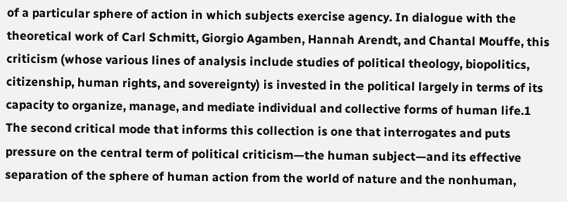of a particular sphere of action in which subjects exercise agency. In dialogue with the theoretical work of Carl Schmitt, Giorgio Agamben, Hannah Arendt, and Chantal Mouffe, this criticism (whose various lines of analysis include studies of political theology, biopolitics, citizenship, human rights, and sovereignty) is invested in the political largely in terms of its capacity to organize, manage, and mediate individual and collective forms of human life.1 The second critical mode that informs this collection is one that interrogates and puts pressure on the central term of political criticism—the human subject—and its effective separation of the sphere of human action from the world of nature and the nonhuman,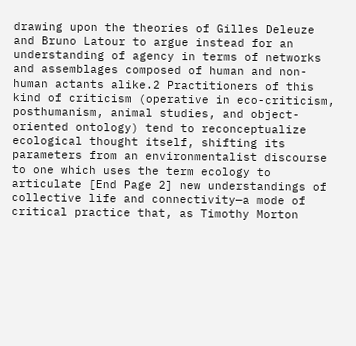drawing upon the theories of Gilles Deleuze and Bruno Latour to argue instead for an understanding of agency in terms of networks and assemblages composed of human and non-human actants alike.2 Practitioners of this kind of criticism (operative in eco-criticism, posthumanism, animal studies, and object-oriented ontology) tend to reconceptualize ecological thought itself, shifting its parameters from an environmentalist discourse to one which uses the term ecology to articulate [End Page 2] new understandings of collective life and connectivity—a mode of critical practice that, as Timothy Morton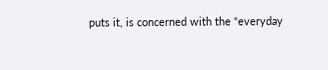puts it, is concerned with the “everyday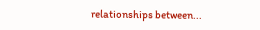relationships between...